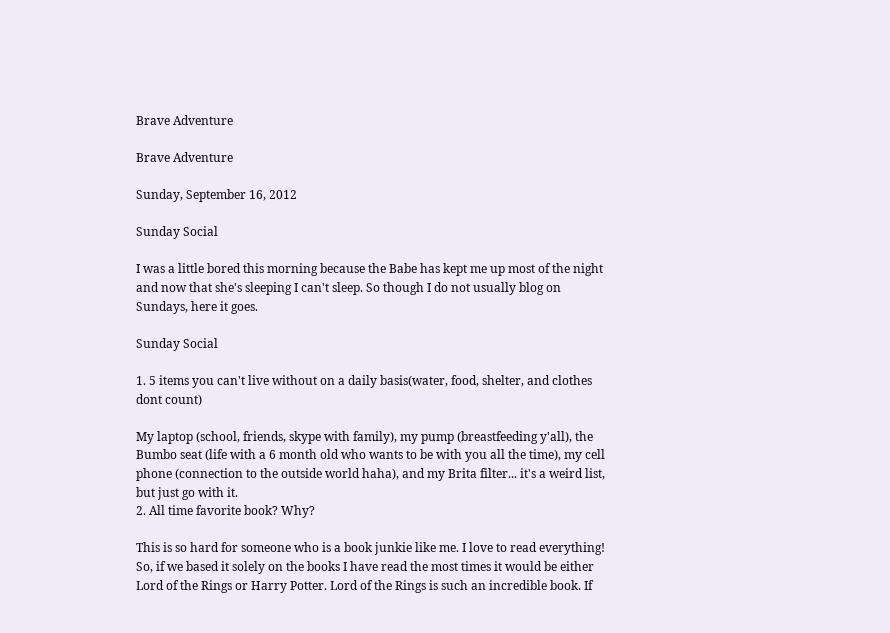Brave Adventure

Brave Adventure

Sunday, September 16, 2012

Sunday Social

I was a little bored this morning because the Babe has kept me up most of the night and now that she's sleeping I can't sleep. So though I do not usually blog on Sundays, here it goes.

Sunday Social

1. 5 items you can't live without on a daily basis(water, food, shelter, and clothes dont count)

My laptop (school, friends, skype with family), my pump (breastfeeding y'all), the Bumbo seat (life with a 6 month old who wants to be with you all the time), my cell phone (connection to the outside world haha), and my Brita filter... it's a weird list, but just go with it.
2. All time favorite book? Why?

This is so hard for someone who is a book junkie like me. I love to read everything! So, if we based it solely on the books I have read the most times it would be either Lord of the Rings or Harry Potter. Lord of the Rings is such an incredible book. If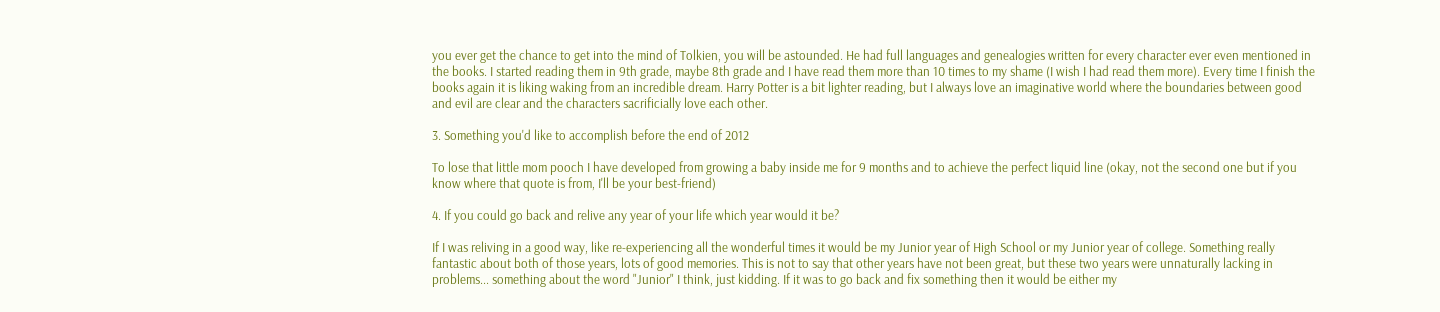you ever get the chance to get into the mind of Tolkien, you will be astounded. He had full languages and genealogies written for every character ever even mentioned in the books. I started reading them in 9th grade, maybe 8th grade and I have read them more than 10 times to my shame (I wish I had read them more). Every time I finish the books again it is liking waking from an incredible dream. Harry Potter is a bit lighter reading, but I always love an imaginative world where the boundaries between good and evil are clear and the characters sacrificially love each other.

3. Something you'd like to accomplish before the end of 2012

To lose that little mom pooch I have developed from growing a baby inside me for 9 months and to achieve the perfect liquid line (okay, not the second one but if you know where that quote is from, I'll be your best-friend)

4. If you could go back and relive any year of your life which year would it be?

If I was reliving in a good way, like re-experiencing all the wonderful times it would be my Junior year of High School or my Junior year of college. Something really fantastic about both of those years, lots of good memories. This is not to say that other years have not been great, but these two years were unnaturally lacking in problems... something about the word "Junior" I think, just kidding. If it was to go back and fix something then it would be either my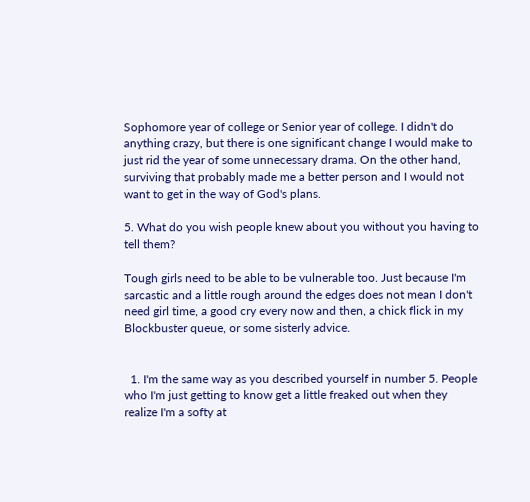Sophomore year of college or Senior year of college. I didn't do anything crazy, but there is one significant change I would make to just rid the year of some unnecessary drama. On the other hand, surviving that probably made me a better person and I would not want to get in the way of God's plans.

5. What do you wish people knew about you without you having to tell them?

Tough girls need to be able to be vulnerable too. Just because I'm sarcastic and a little rough around the edges does not mean I don't need girl time, a good cry every now and then, a chick flick in my Blockbuster queue, or some sisterly advice.


  1. I'm the same way as you described yourself in number 5. People who I'm just getting to know get a little freaked out when they realize I'm a softy at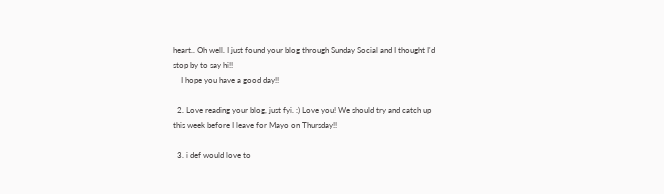heart.. Oh well. I just found your blog through Sunday Social and I thought I'd stop by to say hi!!
    I hope you have a good day!!

  2. Love reading your blog, just fyi. :) Love you! We should try and catch up this week before I leave for Mayo on Thursday!!

  3. i def would love to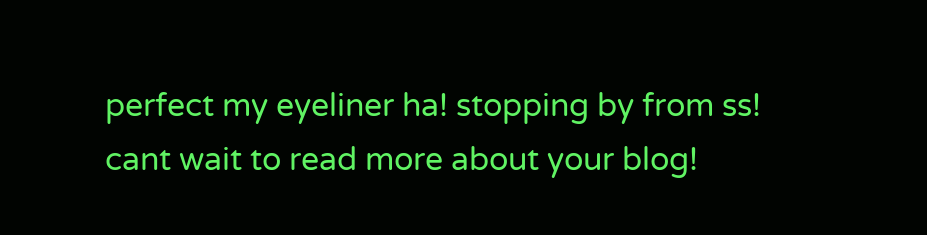perfect my eyeliner ha! stopping by from ss! cant wait to read more about your blog!